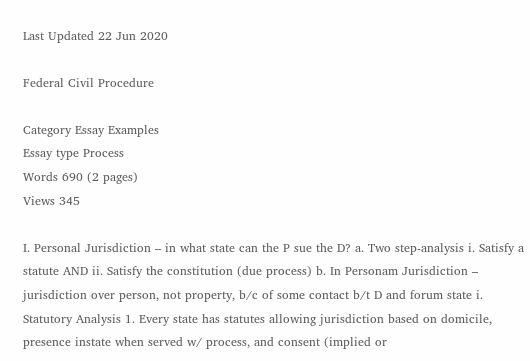Last Updated 22 Jun 2020

Federal Civil Procedure

Category Essay Examples
Essay type Process
Words 690 (2 pages)
Views 345

I. Personal Jurisdiction – in what state can the P sue the D? a. Two step-analysis i. Satisfy a statute AND ii. Satisfy the constitution (due process) b. In Personam Jurisdiction – jurisdiction over person, not property, b/c of some contact b/t D and forum state i. Statutory Analysis 1. Every state has statutes allowing jurisdiction based on domicile, presence instate when served w/ process, and consent (implied or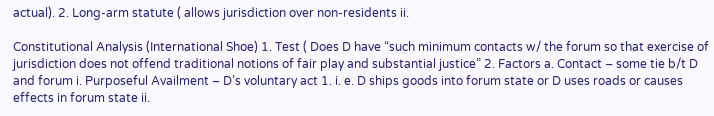actual). 2. Long-arm statute ( allows jurisdiction over non-residents ii.

Constitutional Analysis (International Shoe) 1. Test ( Does D have “such minimum contacts w/ the forum so that exercise of jurisdiction does not offend traditional notions of fair play and substantial justice” 2. Factors a. Contact – some tie b/t D and forum i. Purposeful Availment – D’s voluntary act 1. i. e. D ships goods into forum state or D uses roads or causes effects in forum state ii.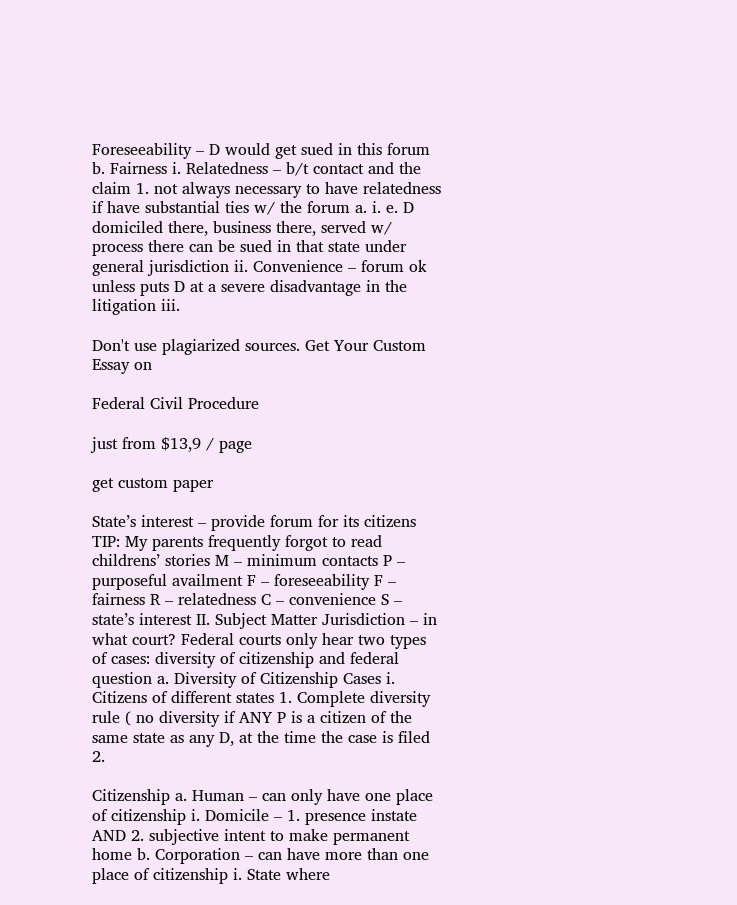Foreseeability – D would get sued in this forum b. Fairness i. Relatedness – b/t contact and the claim 1. not always necessary to have relatedness if have substantial ties w/ the forum a. i. e. D domiciled there, business there, served w/ process there can be sued in that state under general jurisdiction ii. Convenience – forum ok unless puts D at a severe disadvantage in the litigation iii.

Don't use plagiarized sources. Get Your Custom Essay on

Federal Civil Procedure

just from $13,9 / page

get custom paper

State’s interest – provide forum for its citizens TIP: My parents frequently forgot to read childrens’ stories M – minimum contacts P – purposeful availment F – foreseeability F – fairness R – relatedness C – convenience S – state’s interest II. Subject Matter Jurisdiction – in what court? Federal courts only hear two types of cases: diversity of citizenship and federal question a. Diversity of Citizenship Cases i. Citizens of different states 1. Complete diversity rule ( no diversity if ANY P is a citizen of the same state as any D, at the time the case is filed 2.

Citizenship a. Human – can only have one place of citizenship i. Domicile – 1. presence instate AND 2. subjective intent to make permanent home b. Corporation – can have more than one place of citizenship i. State where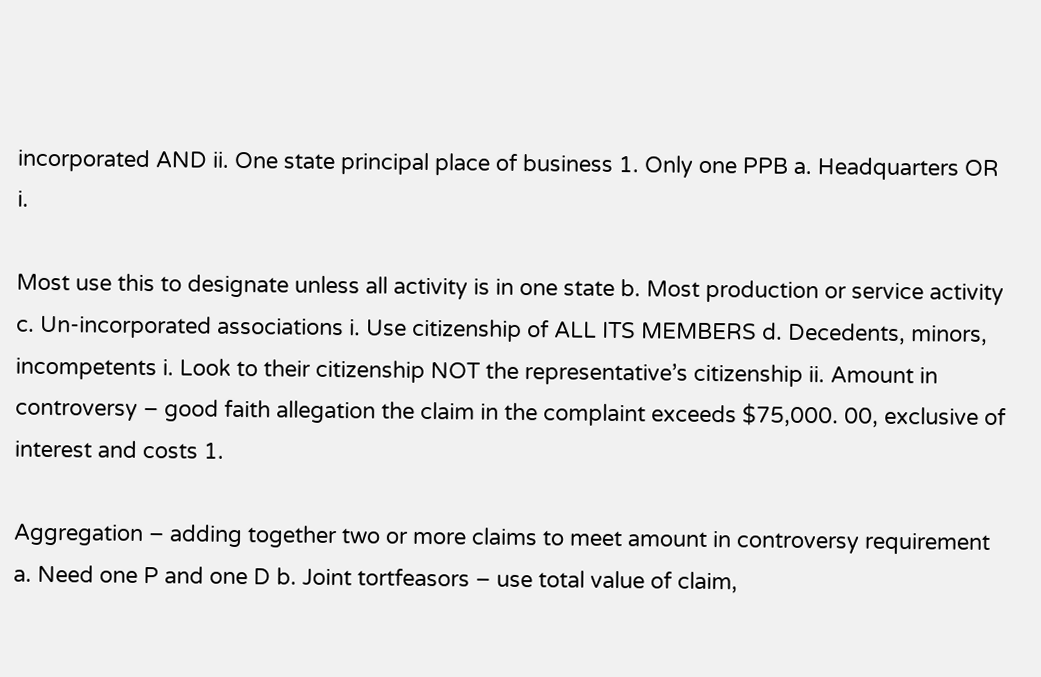incorporated AND ii. One state principal place of business 1. Only one PPB a. Headquarters OR i.

Most use this to designate unless all activity is in one state b. Most production or service activity c. Un-incorporated associations i. Use citizenship of ALL ITS MEMBERS d. Decedents, minors, incompetents i. Look to their citizenship NOT the representative’s citizenship ii. Amount in controversy – good faith allegation the claim in the complaint exceeds $75,000. 00, exclusive of interest and costs 1.

Aggregation – adding together two or more claims to meet amount in controversy requirement a. Need one P and one D b. Joint tortfeasors – use total value of claim,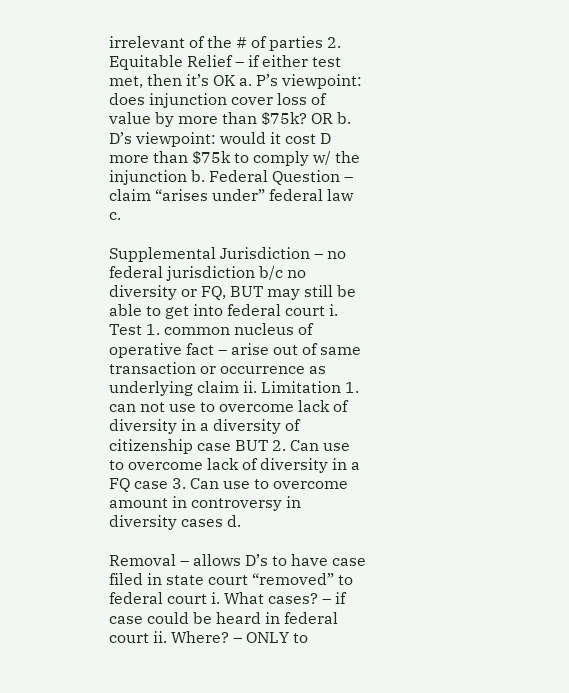irrelevant of the # of parties 2. Equitable Relief – if either test met, then it’s OK a. P’s viewpoint: does injunction cover loss of value by more than $75k? OR b. D’s viewpoint: would it cost D more than $75k to comply w/ the injunction b. Federal Question – claim “arises under” federal law c.

Supplemental Jurisdiction – no federal jurisdiction b/c no diversity or FQ, BUT may still be able to get into federal court i. Test 1. common nucleus of operative fact – arise out of same transaction or occurrence as underlying claim ii. Limitation 1. can not use to overcome lack of diversity in a diversity of citizenship case BUT 2. Can use to overcome lack of diversity in a FQ case 3. Can use to overcome amount in controversy in diversity cases d.

Removal – allows D’s to have case filed in state court “removed” to federal court i. What cases? – if case could be heard in federal court ii. Where? – ONLY to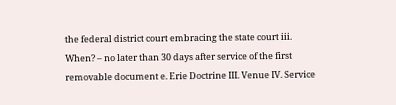the federal district court embracing the state court iii. When? – no later than 30 days after service of the first removable document e. Erie Doctrine III. Venue IV. Service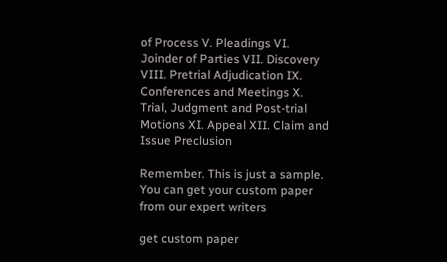of Process V. Pleadings VI. Joinder of Parties VII. Discovery VIII. Pretrial Adjudication IX. Conferences and Meetings X. Trial, Judgment and Post-trial Motions XI. Appeal XII. Claim and Issue Preclusion

Remember. This is just a sample.
You can get your custom paper from our expert writers

get custom paper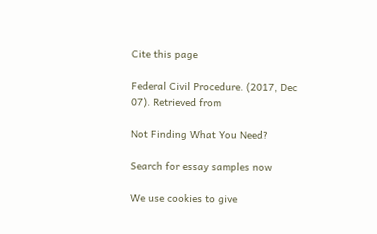Cite this page

Federal Civil Procedure. (2017, Dec 07). Retrieved from

Not Finding What You Need?

Search for essay samples now

We use cookies to give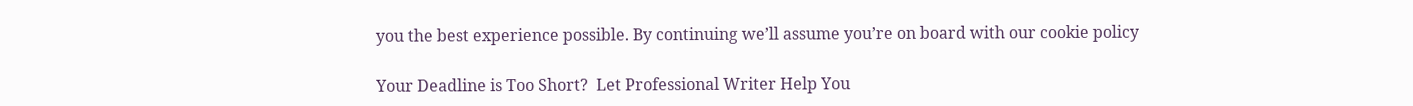you the best experience possible. By continuing we’ll assume you’re on board with our cookie policy

Your Deadline is Too Short?  Let Professional Writer Help You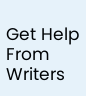Get Help From Writers